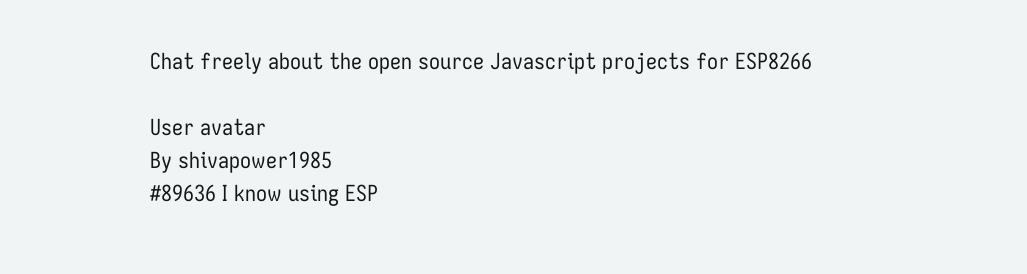Chat freely about the open source Javascript projects for ESP8266

User avatar
By shivapower1985
#89636 I know using ESP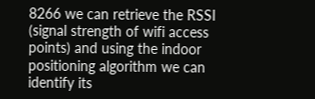8266 we can retrieve the RSSI (signal strength of wifi access points) and using the indoor positioning algorithm we can identify its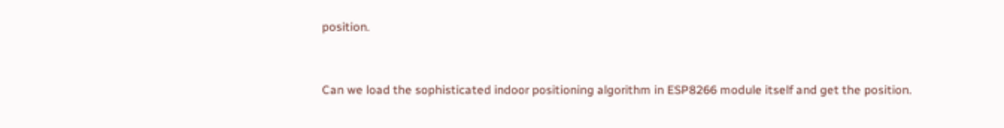position.


Can we load the sophisticated indoor positioning algorithm in ESP8266 module itself and get the position.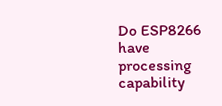Do ESP8266 have processing capability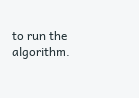to run the algorithm.